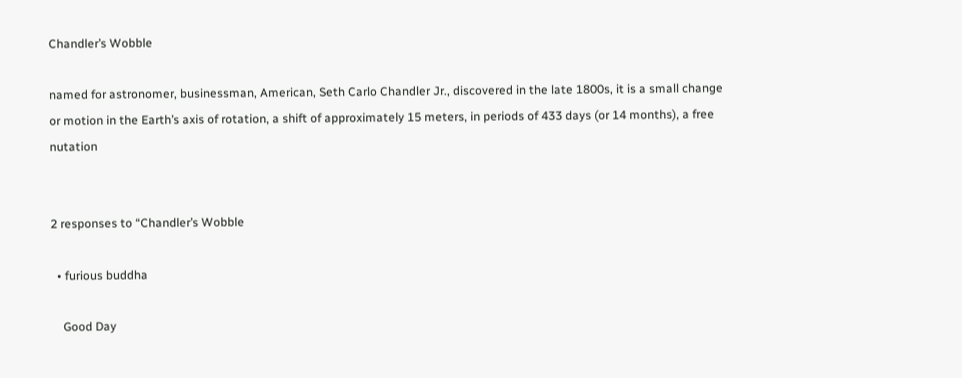Chandler’s Wobble

named for astronomer, businessman, American, Seth Carlo Chandler Jr., discovered in the late 1800s, it is a small change or motion in the Earth’s axis of rotation, a shift of approximately 15 meters, in periods of 433 days (or 14 months), a free nutation


2 responses to “Chandler’s Wobble

  • furious buddha

    Good Day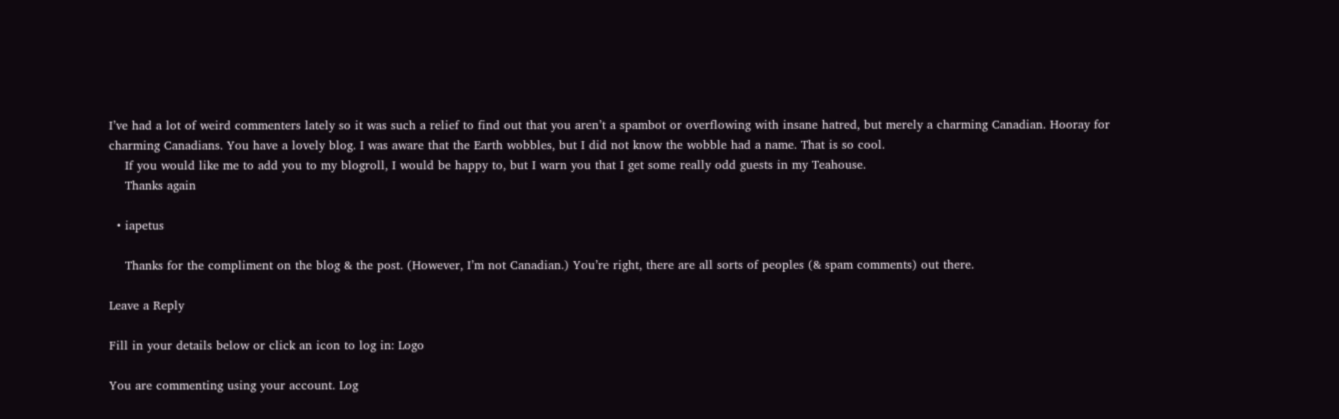I’ve had a lot of weird commenters lately so it was such a relief to find out that you aren’t a spambot or overflowing with insane hatred, but merely a charming Canadian. Hooray for charming Canadians. You have a lovely blog. I was aware that the Earth wobbles, but I did not know the wobble had a name. That is so cool.
    If you would like me to add you to my blogroll, I would be happy to, but I warn you that I get some really odd guests in my Teahouse.
    Thanks again

  • iapetus

    Thanks for the compliment on the blog & the post. (However, I’m not Canadian.) You’re right, there are all sorts of peoples (& spam comments) out there.

Leave a Reply

Fill in your details below or click an icon to log in: Logo

You are commenting using your account. Log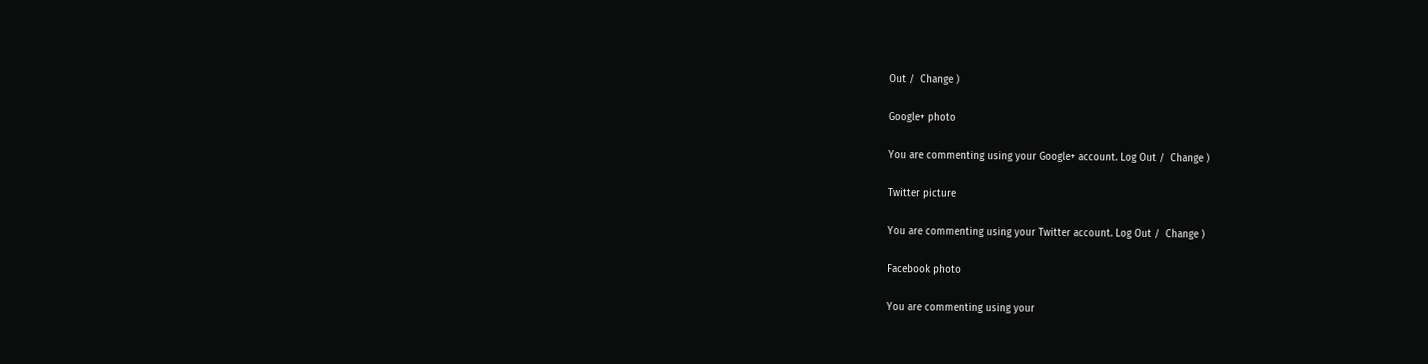Out /  Change )

Google+ photo

You are commenting using your Google+ account. Log Out /  Change )

Twitter picture

You are commenting using your Twitter account. Log Out /  Change )

Facebook photo

You are commenting using your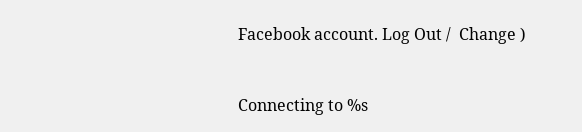Facebook account. Log Out /  Change )


Connecting to %s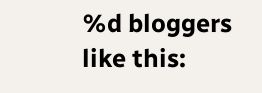%d bloggers like this: